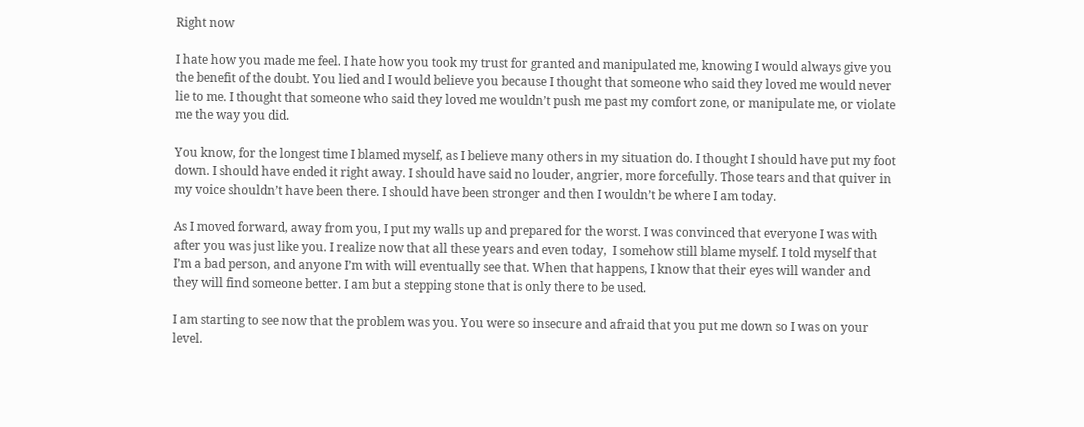Right now

I hate how you made me feel. I hate how you took my trust for granted and manipulated me, knowing I would always give you the benefit of the doubt. You lied and I would believe you because I thought that someone who said they loved me would never lie to me. I thought that someone who said they loved me wouldn’t push me past my comfort zone, or manipulate me, or violate me the way you did.

You know, for the longest time I blamed myself, as I believe many others in my situation do. I thought I should have put my foot down. I should have ended it right away. I should have said no louder, angrier, more forcefully. Those tears and that quiver in my voice shouldn’t have been there. I should have been stronger and then I wouldn’t be where I am today.

As I moved forward, away from you, I put my walls up and prepared for the worst. I was convinced that everyone I was with after you was just like you. I realize now that all these years and even today,  I somehow still blame myself. I told myself that I’m a bad person, and anyone I’m with will eventually see that. When that happens, I know that their eyes will wander and they will find someone better. I am but a stepping stone that is only there to be used.

I am starting to see now that the problem was you. You were so insecure and afraid that you put me down so I was on your level.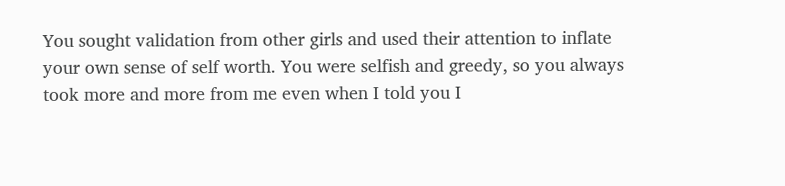You sought validation from other girls and used their attention to inflate your own sense of self worth. You were selfish and greedy, so you always took more and more from me even when I told you I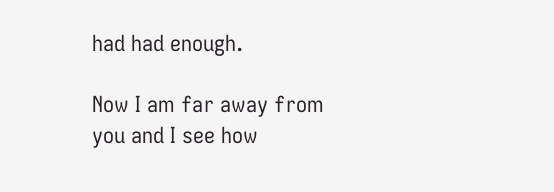had had enough.

Now I am far away from you and I see how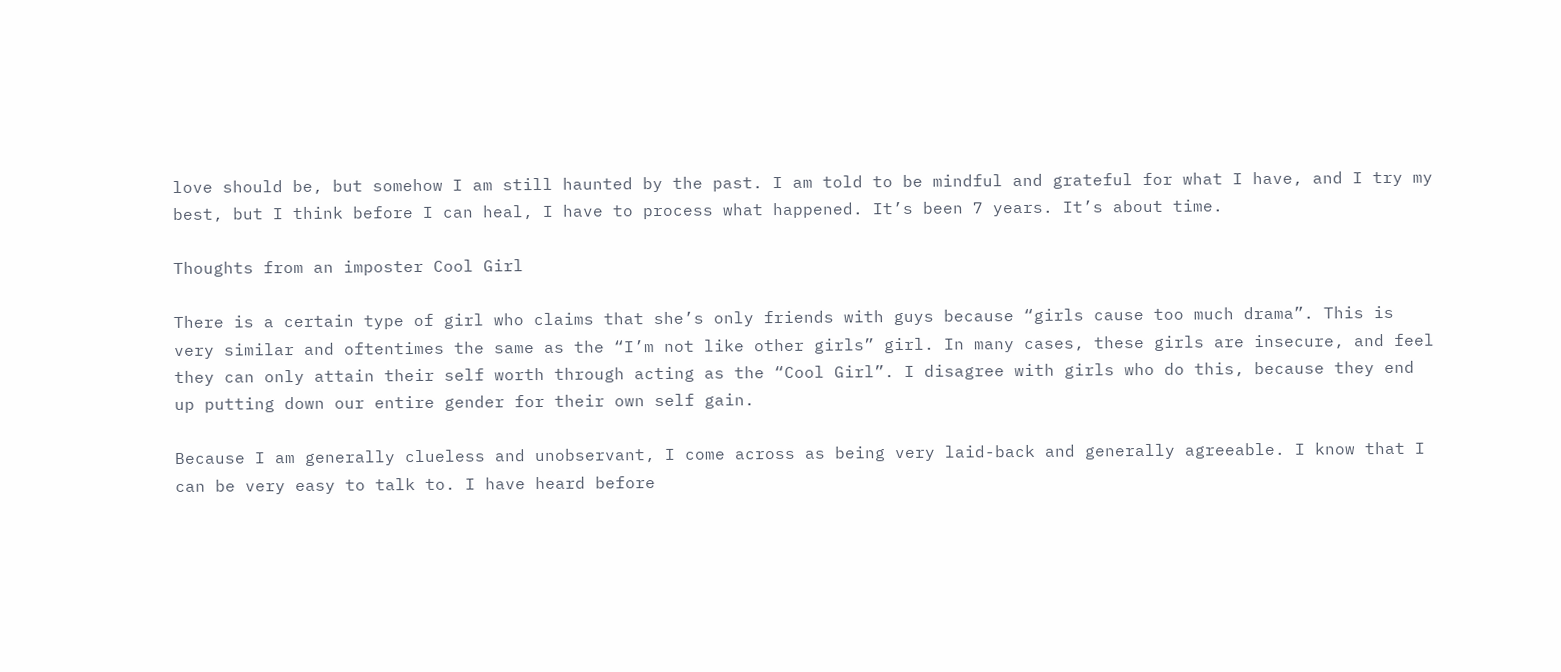love should be, but somehow I am still haunted by the past. I am told to be mindful and grateful for what I have, and I try my best, but I think before I can heal, I have to process what happened. It’s been 7 years. It’s about time.

Thoughts from an imposter Cool Girl

There is a certain type of girl who claims that she’s only friends with guys because “girls cause too much drama”. This is very similar and oftentimes the same as the “I’m not like other girls” girl. In many cases, these girls are insecure, and feel they can only attain their self worth through acting as the “Cool Girl”. I disagree with girls who do this, because they end up putting down our entire gender for their own self gain.

Because I am generally clueless and unobservant, I come across as being very laid-back and generally agreeable. I know that I can be very easy to talk to. I have heard before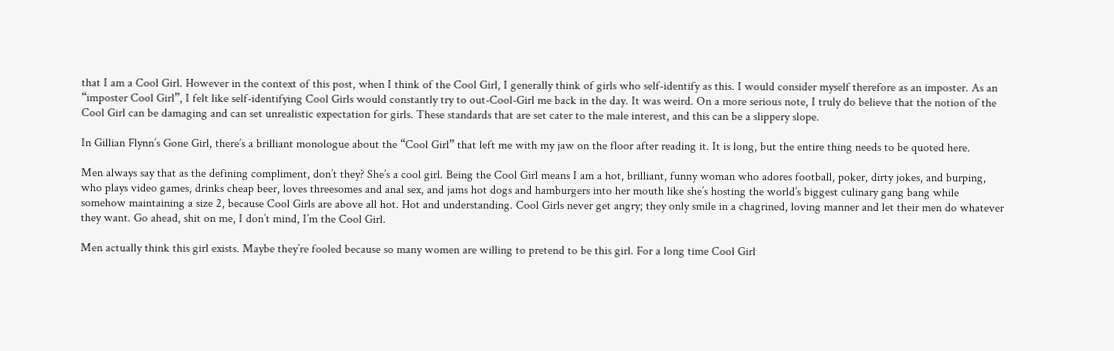that I am a Cool Girl. However in the context of this post, when I think of the Cool Girl, I generally think of girls who self-identify as this. I would consider myself therefore as an imposter. As an “imposter Cool Girl”, I felt like self-identifying Cool Girls would constantly try to out-Cool-Girl me back in the day. It was weird. On a more serious note, I truly do believe that the notion of the Cool Girl can be damaging and can set unrealistic expectation for girls. These standards that are set cater to the male interest, and this can be a slippery slope.

In Gillian Flynn’s Gone Girl, there’s a brilliant monologue about the “Cool Girl” that left me with my jaw on the floor after reading it. It is long, but the entire thing needs to be quoted here.

Men always say that as the defining compliment, don’t they? She’s a cool girl. Being the Cool Girl means I am a hot, brilliant, funny woman who adores football, poker, dirty jokes, and burping, who plays video games, drinks cheap beer, loves threesomes and anal sex, and jams hot dogs and hamburgers into her mouth like she’s hosting the world’s biggest culinary gang bang while somehow maintaining a size 2, because Cool Girls are above all hot. Hot and understanding. Cool Girls never get angry; they only smile in a chagrined, loving manner and let their men do whatever they want. Go ahead, shit on me, I don’t mind, I’m the Cool Girl.

Men actually think this girl exists. Maybe they’re fooled because so many women are willing to pretend to be this girl. For a long time Cool Girl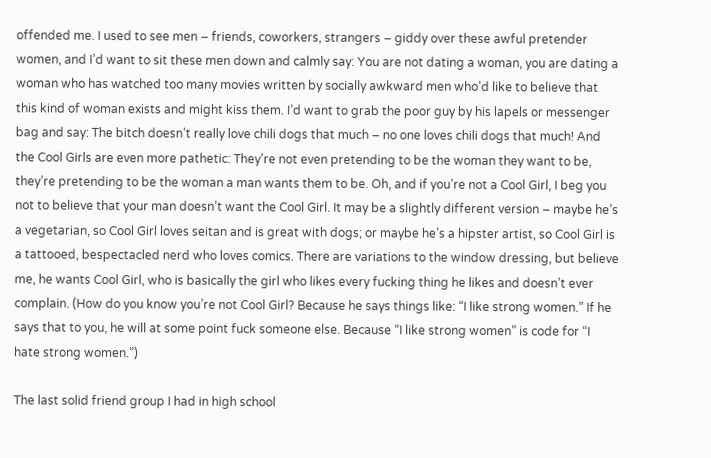offended me. I used to see men – friends, coworkers, strangers – giddy over these awful pretender women, and I’d want to sit these men down and calmly say: You are not dating a woman, you are dating a woman who has watched too many movies written by socially awkward men who’d like to believe that this kind of woman exists and might kiss them. I’d want to grab the poor guy by his lapels or messenger bag and say: The bitch doesn’t really love chili dogs that much – no one loves chili dogs that much! And the Cool Girls are even more pathetic: They’re not even pretending to be the woman they want to be, they’re pretending to be the woman a man wants them to be. Oh, and if you’re not a Cool Girl, I beg you not to believe that your man doesn’t want the Cool Girl. It may be a slightly different version – maybe he’s a vegetarian, so Cool Girl loves seitan and is great with dogs; or maybe he’s a hipster artist, so Cool Girl is a tattooed, bespectacled nerd who loves comics. There are variations to the window dressing, but believe me, he wants Cool Girl, who is basically the girl who likes every fucking thing he likes and doesn’t ever complain. (How do you know you’re not Cool Girl? Because he says things like: “I like strong women.” If he says that to you, he will at some point fuck someone else. Because “I like strong women” is code for “I hate strong women.”)

The last solid friend group I had in high school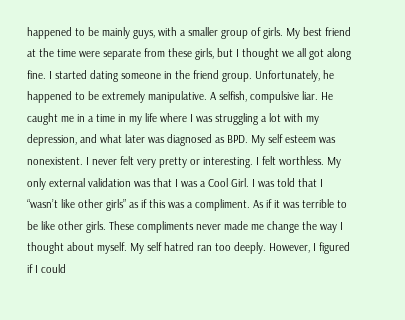happened to be mainly guys, with a smaller group of girls. My best friend at the time were separate from these girls, but I thought we all got along fine. I started dating someone in the friend group. Unfortunately, he happened to be extremely manipulative. A selfish, compulsive liar. He caught me in a time in my life where I was struggling a lot with my depression, and what later was diagnosed as BPD. My self esteem was nonexistent. I never felt very pretty or interesting. I felt worthless. My only external validation was that I was a Cool Girl. I was told that I “wasn’t like other girls” as if this was a compliment. As if it was terrible to be like other girls. These compliments never made me change the way I thought about myself. My self hatred ran too deeply. However, I figured if I could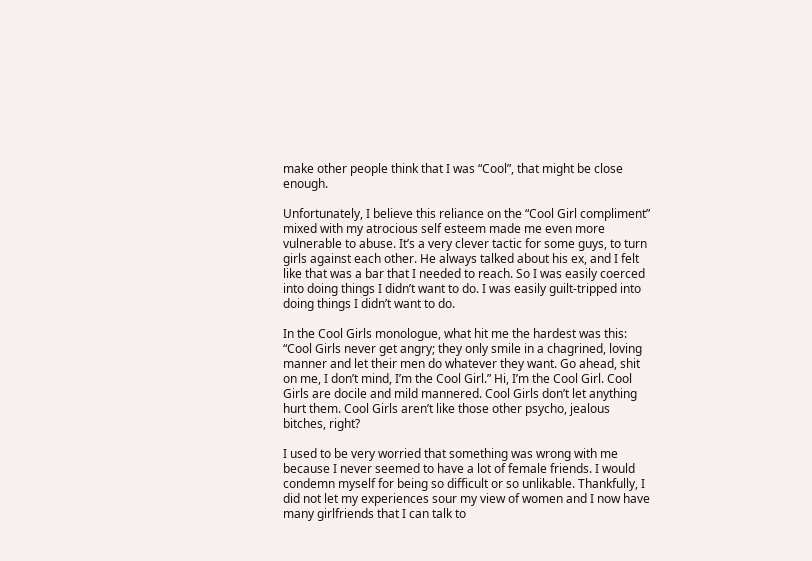make other people think that I was “Cool”, that might be close enough.

Unfortunately, I believe this reliance on the “Cool Girl compliment” mixed with my atrocious self esteem made me even more vulnerable to abuse. It’s a very clever tactic for some guys, to turn girls against each other. He always talked about his ex, and I felt like that was a bar that I needed to reach. So I was easily coerced into doing things I didn’t want to do. I was easily guilt-tripped into doing things I didn’t want to do.

In the Cool Girls monologue, what hit me the hardest was this: “Cool Girls never get angry; they only smile in a chagrined, loving manner and let their men do whatever they want. Go ahead, shit on me, I don’t mind, I’m the Cool Girl.” Hi, I’m the Cool Girl. Cool Girls are docile and mild mannered. Cool Girls don’t let anything hurt them. Cool Girls aren’t like those other psycho, jealous bitches, right?

I used to be very worried that something was wrong with me because I never seemed to have a lot of female friends. I would condemn myself for being so difficult or so unlikable. Thankfully, I did not let my experiences sour my view of women and I now have many girlfriends that I can talk to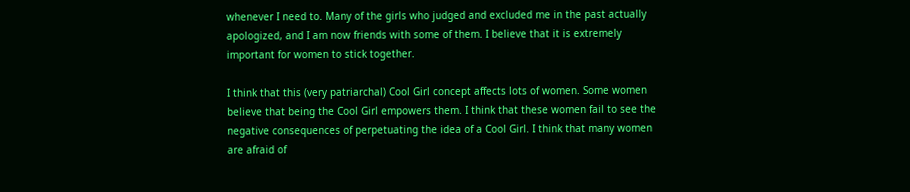whenever I need to. Many of the girls who judged and excluded me in the past actually apologized, and I am now friends with some of them. I believe that it is extremely important for women to stick together.

I think that this (very patriarchal) Cool Girl concept affects lots of women. Some women believe that being the Cool Girl empowers them. I think that these women fail to see the negative consequences of perpetuating the idea of a Cool Girl. I think that many women are afraid of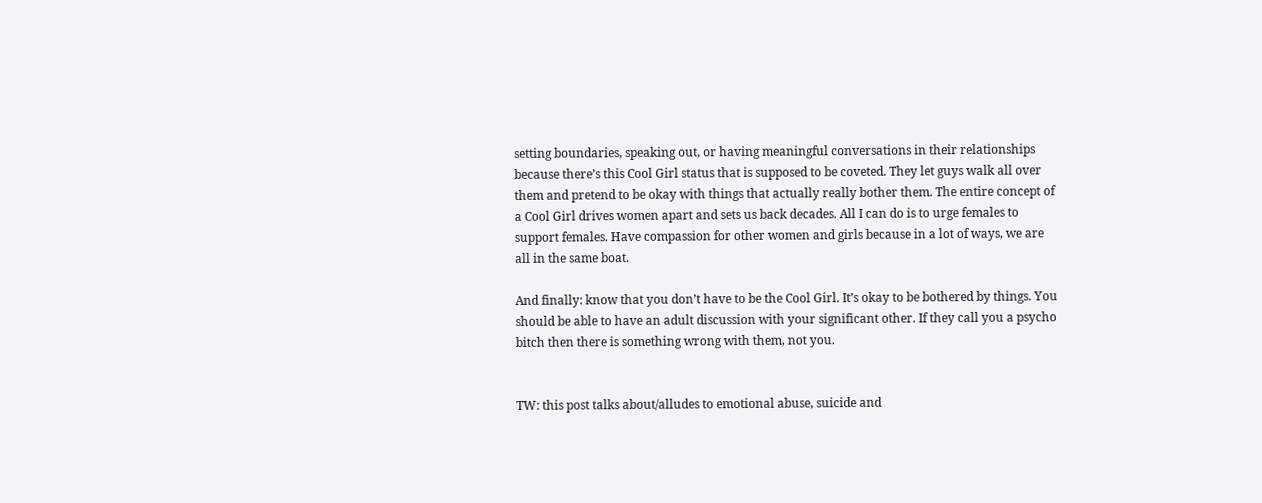setting boundaries, speaking out, or having meaningful conversations in their relationships because there’s this Cool Girl status that is supposed to be coveted. They let guys walk all over them and pretend to be okay with things that actually really bother them. The entire concept of a Cool Girl drives women apart and sets us back decades. All I can do is to urge females to support females. Have compassion for other women and girls because in a lot of ways, we are all in the same boat.

And finally: know that you don’t have to be the Cool Girl. It’s okay to be bothered by things. You should be able to have an adult discussion with your significant other. If they call you a psycho bitch then there is something wrong with them, not you.


TW: this post talks about/alludes to emotional abuse, suicide and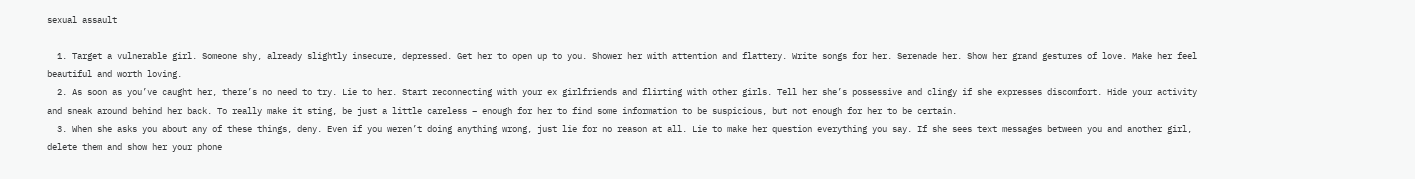sexual assault

  1. Target a vulnerable girl. Someone shy, already slightly insecure, depressed. Get her to open up to you. Shower her with attention and flattery. Write songs for her. Serenade her. Show her grand gestures of love. Make her feel beautiful and worth loving.
  2. As soon as you’ve caught her, there’s no need to try. Lie to her. Start reconnecting with your ex girlfriends and flirting with other girls. Tell her she’s possessive and clingy if she expresses discomfort. Hide your activity and sneak around behind her back. To really make it sting, be just a little careless – enough for her to find some information to be suspicious, but not enough for her to be certain.
  3. When she asks you about any of these things, deny. Even if you weren’t doing anything wrong, just lie for no reason at all. Lie to make her question everything you say. If she sees text messages between you and another girl, delete them and show her your phone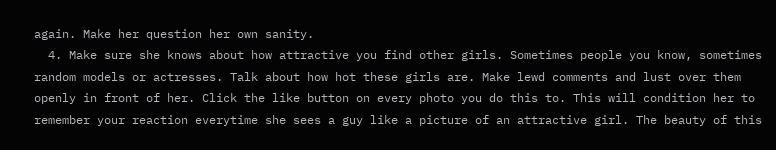again. Make her question her own sanity.
  4. Make sure she knows about how attractive you find other girls. Sometimes people you know, sometimes random models or actresses. Talk about how hot these girls are. Make lewd comments and lust over them openly in front of her. Click the like button on every photo you do this to. This will condition her to remember your reaction everytime she sees a guy like a picture of an attractive girl. The beauty of this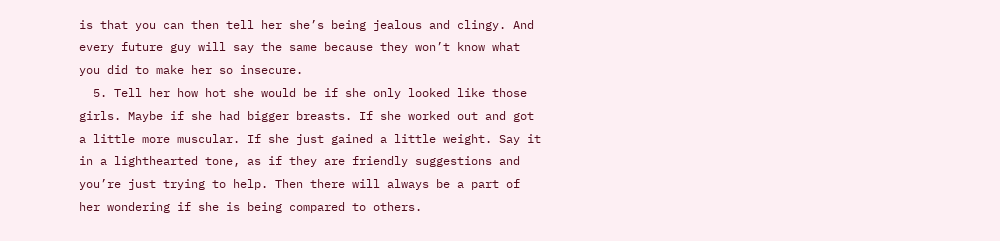is that you can then tell her she’s being jealous and clingy. And every future guy will say the same because they won’t know what you did to make her so insecure.
  5. Tell her how hot she would be if she only looked like those girls. Maybe if she had bigger breasts. If she worked out and got a little more muscular. If she just gained a little weight. Say it in a lighthearted tone, as if they are friendly suggestions and you’re just trying to help. Then there will always be a part of her wondering if she is being compared to others.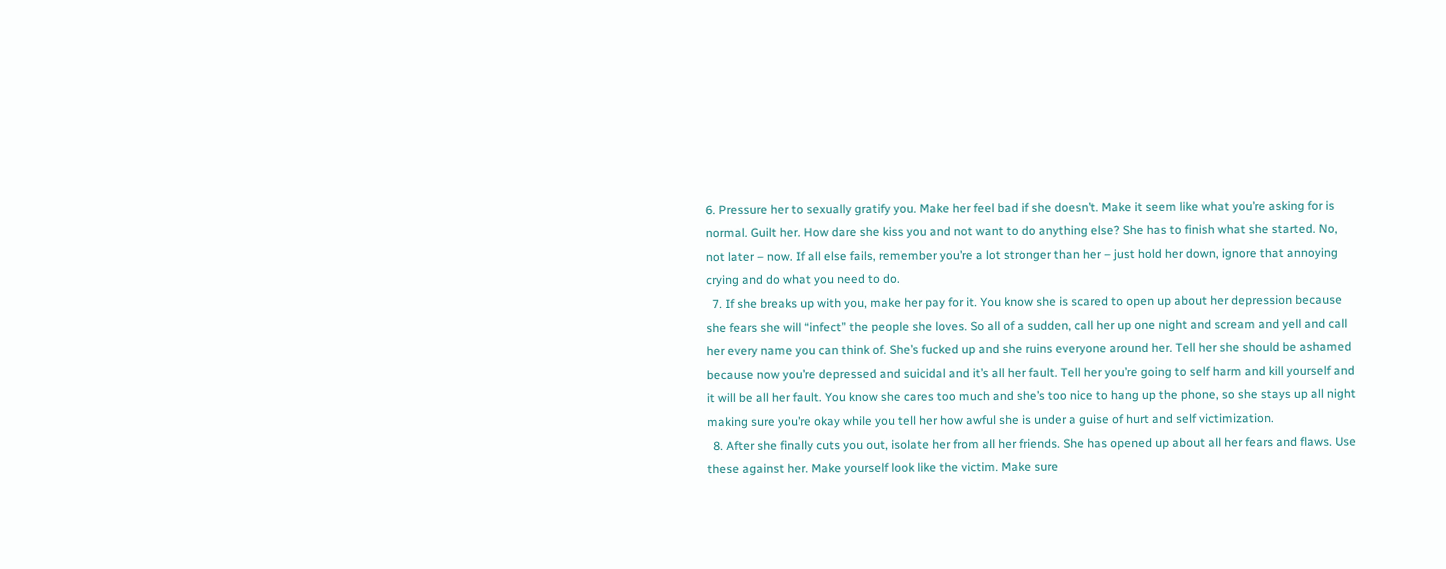6. Pressure her to sexually gratify you. Make her feel bad if she doesn’t. Make it seem like what you’re asking for is normal. Guilt her. How dare she kiss you and not want to do anything else? She has to finish what she started. No, not later – now. If all else fails, remember you’re a lot stronger than her – just hold her down, ignore that annoying crying and do what you need to do.
  7. If she breaks up with you, make her pay for it. You know she is scared to open up about her depression because she fears she will “infect” the people she loves. So all of a sudden, call her up one night and scream and yell and call her every name you can think of. She’s fucked up and she ruins everyone around her. Tell her she should be ashamed because now you’re depressed and suicidal and it’s all her fault. Tell her you’re going to self harm and kill yourself and it will be all her fault. You know she cares too much and she’s too nice to hang up the phone, so she stays up all night making sure you’re okay while you tell her how awful she is under a guise of hurt and self victimization.
  8. After she finally cuts you out, isolate her from all her friends. She has opened up about all her fears and flaws. Use these against her. Make yourself look like the victim. Make sure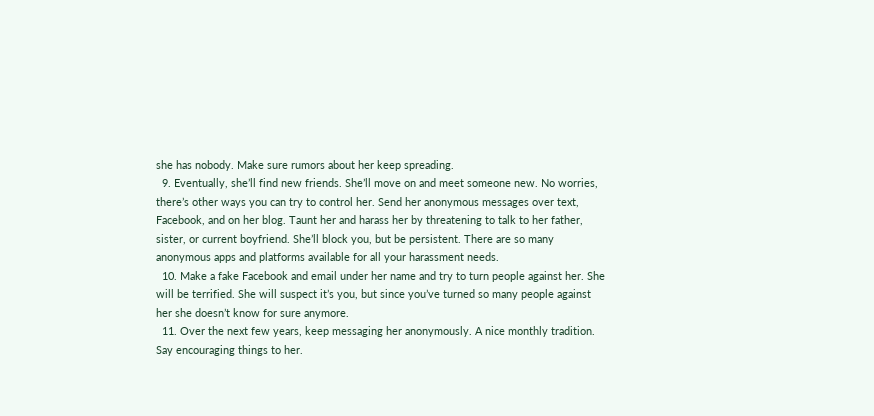she has nobody. Make sure rumors about her keep spreading.
  9. Eventually, she’ll find new friends. She’ll move on and meet someone new. No worries, there’s other ways you can try to control her. Send her anonymous messages over text, Facebook, and on her blog. Taunt her and harass her by threatening to talk to her father, sister, or current boyfriend. She’ll block you, but be persistent. There are so many anonymous apps and platforms available for all your harassment needs.
  10. Make a fake Facebook and email under her name and try to turn people against her. She will be terrified. She will suspect it’s you, but since you’ve turned so many people against her she doesn’t know for sure anymore.
  11. Over the next few years, keep messaging her anonymously. A nice monthly tradition. Say encouraging things to her.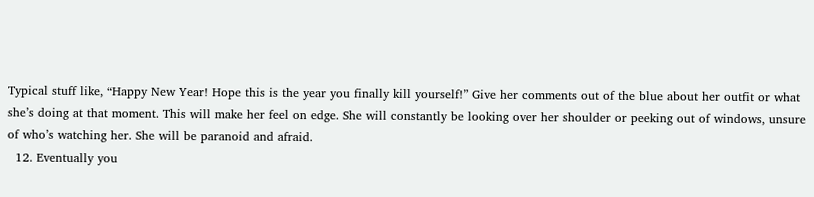Typical stuff like, “Happy New Year! Hope this is the year you finally kill yourself!” Give her comments out of the blue about her outfit or what she’s doing at that moment. This will make her feel on edge. She will constantly be looking over her shoulder or peeking out of windows, unsure of who’s watching her. She will be paranoid and afraid.
  12. Eventually you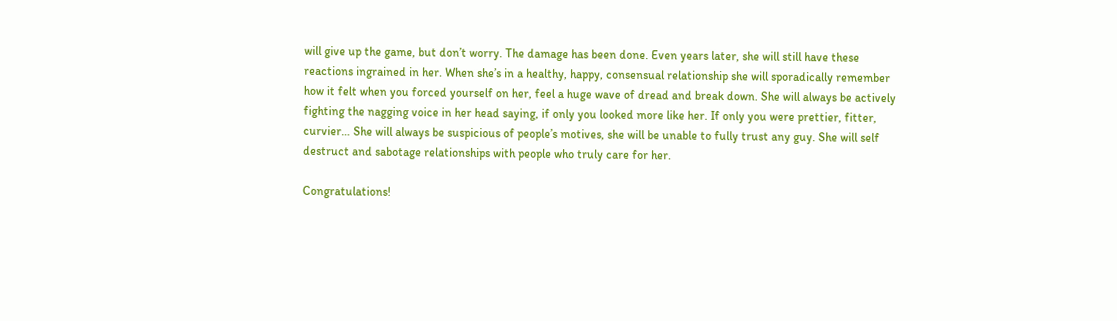will give up the game, but don’t worry. The damage has been done. Even years later, she will still have these reactions ingrained in her. When she’s in a healthy, happy, consensual relationship she will sporadically remember how it felt when you forced yourself on her, feel a huge wave of dread and break down. She will always be actively fighting the nagging voice in her head saying, if only you looked more like her. If only you were prettier, fitter, curvier… She will always be suspicious of people’s motives, she will be unable to fully trust any guy. She will self destruct and sabotage relationships with people who truly care for her.

Congratulations!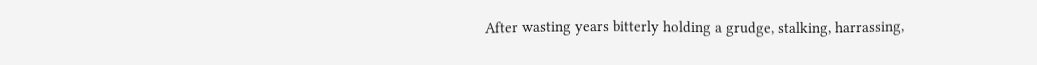After wasting years bitterly holding a grudge, stalking, harrassing,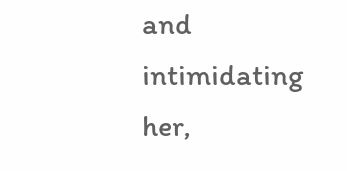and intimidating her,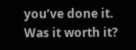you’ve done it. Was it worth it?